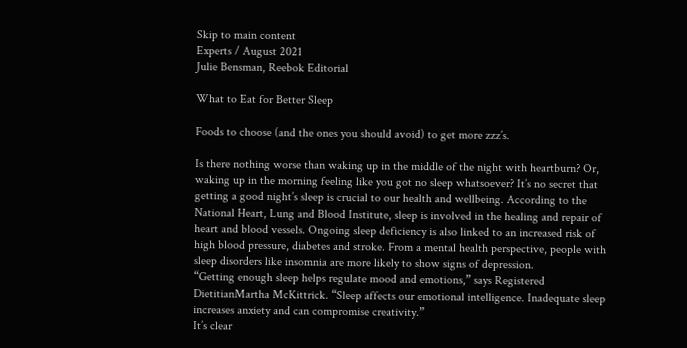Skip to main content
Experts / August 2021
Julie Bensman, Reebok Editorial

What to Eat for Better Sleep

Foods to choose (and the ones you should avoid) to get more zzz’s.

Is there nothing worse than waking up in the middle of the night with heartburn? Or, waking up in the morning feeling like you got no sleep whatsoever? It’s no secret that getting a good night’s sleep is crucial to our health and wellbeing. According to the National Heart, Lung and Blood Institute, sleep is involved in the healing and repair of heart and blood vessels. Ongoing sleep deficiency is also linked to an increased risk of high blood pressure, diabetes and stroke. From a mental health perspective, people with sleep disorders like insomnia are more likely to show signs of depression.
“Getting enough sleep helps regulate mood and emotions,” says Registered DietitianMartha McKittrick. “Sleep affects our emotional intelligence. Inadequate sleep increases anxiety and can compromise creativity.”
It’s clear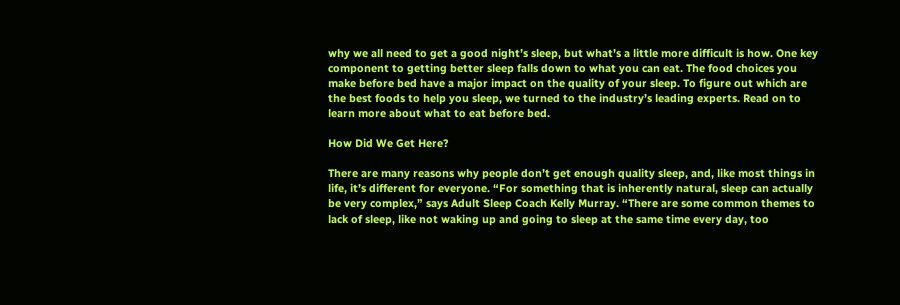why we all need to get a good night’s sleep, but what’s a little more difficult is how. One key component to getting better sleep falls down to what you can eat. The food choices you make before bed have a major impact on the quality of your sleep. To figure out which are the best foods to help you sleep, we turned to the industry’s leading experts. Read on to learn more about what to eat before bed.

How Did We Get Here?

There are many reasons why people don’t get enough quality sleep, and, like most things in life, it’s different for everyone. “For something that is inherently natural, sleep can actually be very complex,” says Adult Sleep Coach Kelly Murray. “There are some common themes to lack of sleep, like not waking up and going to sleep at the same time every day, too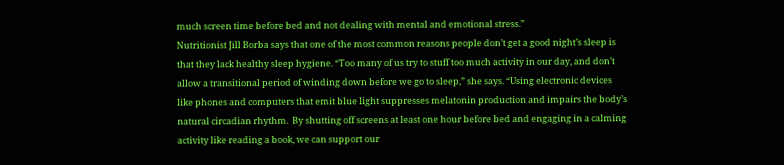much screen time before bed and not dealing with mental and emotional stress.”
Nutritionist Jill Borba says that one of the most common reasons people don’t get a good night’s sleep is that they lack healthy sleep hygiene. “Too many of us try to stuff too much activity in our day, and don’t allow a transitional period of winding down before we go to sleep,” she says. “Using electronic devices like phones and computers that emit blue light suppresses melatonin production and impairs the body’s natural circadian rhythm.  By shutting off screens at least one hour before bed and engaging in a calming activity like reading a book, we can support our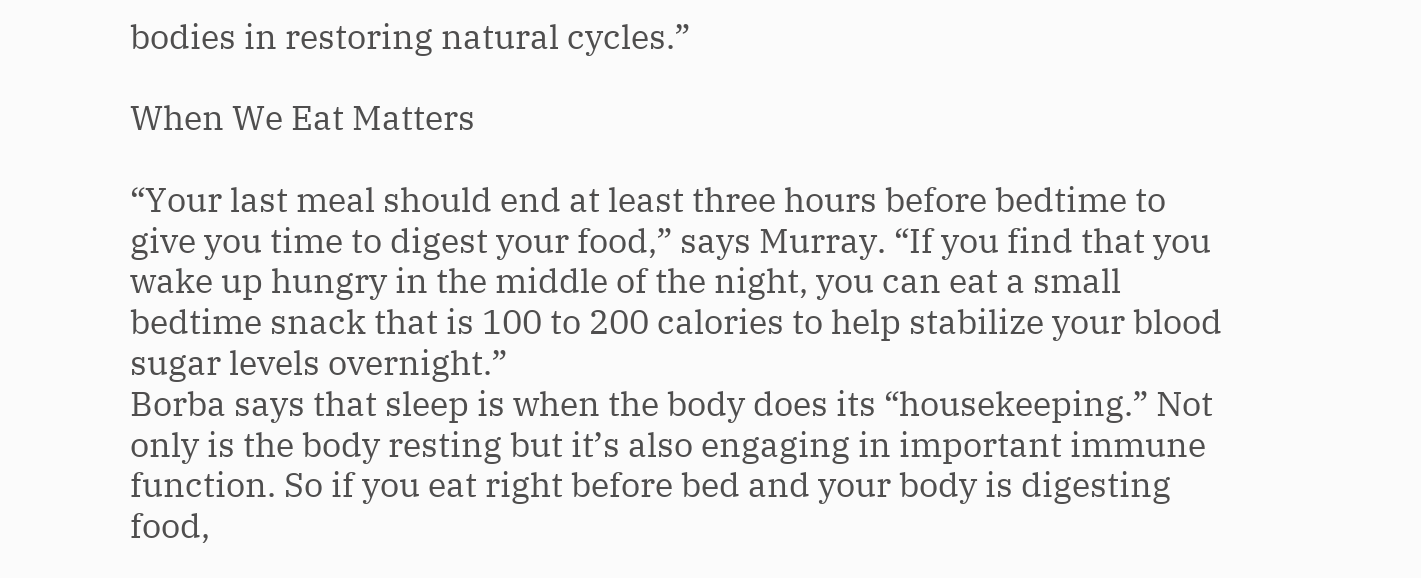bodies in restoring natural cycles.”

When We Eat Matters

“Your last meal should end at least three hours before bedtime to give you time to digest your food,” says Murray. “If you find that you wake up hungry in the middle of the night, you can eat a small bedtime snack that is 100 to 200 calories to help stabilize your blood sugar levels overnight.”
Borba says that sleep is when the body does its “housekeeping.” Not only is the body resting but it’s also engaging in important immune function. So if you eat right before bed and your body is digesting food,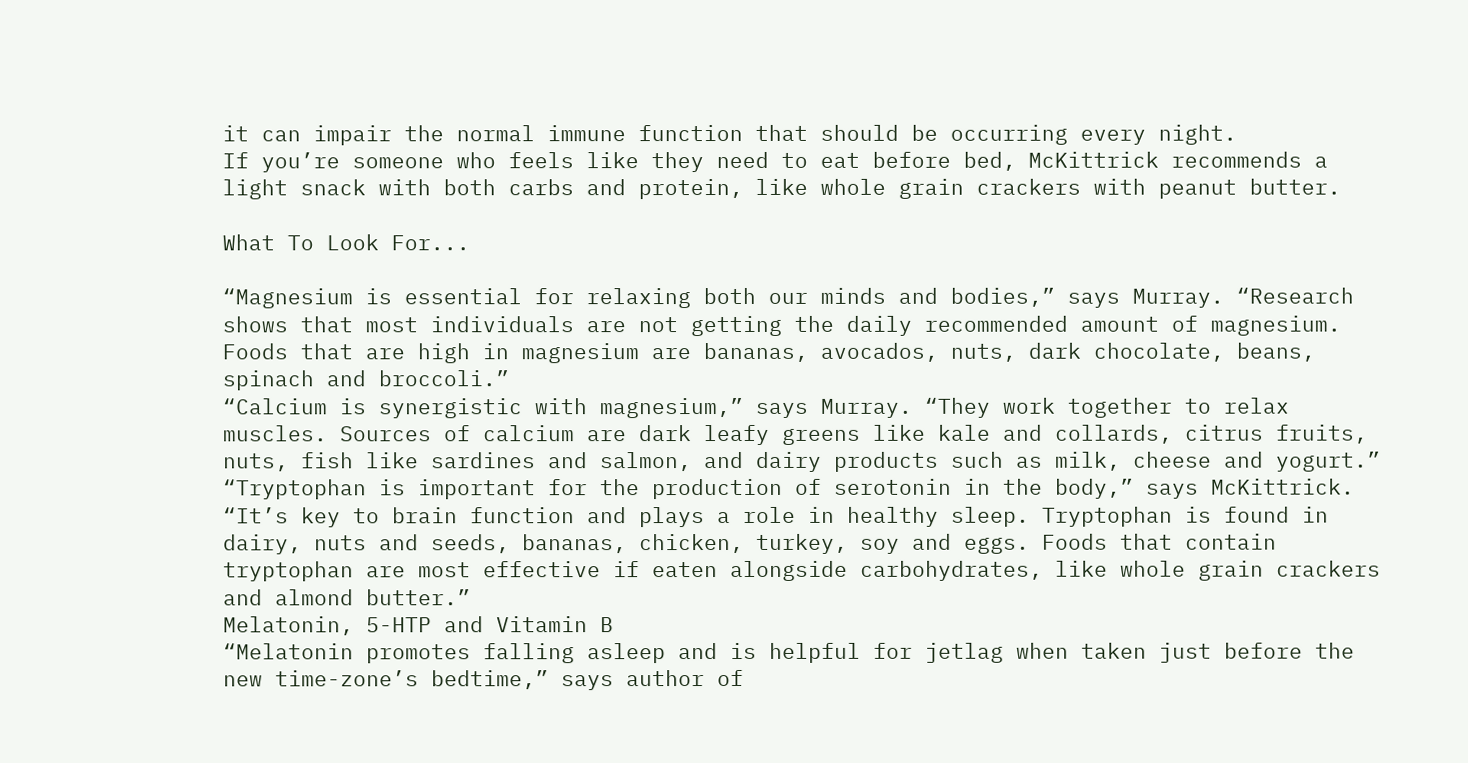it can impair the normal immune function that should be occurring every night.
If you’re someone who feels like they need to eat before bed, McKittrick recommends a light snack with both carbs and protein, like whole grain crackers with peanut butter.

What To Look For...

“Magnesium is essential for relaxing both our minds and bodies,” says Murray. “Research shows that most individuals are not getting the daily recommended amount of magnesium. Foods that are high in magnesium are bananas, avocados, nuts, dark chocolate, beans, spinach and broccoli.”
“Calcium is synergistic with magnesium,” says Murray. “They work together to relax muscles. Sources of calcium are dark leafy greens like kale and collards, citrus fruits, nuts, fish like sardines and salmon, and dairy products such as milk, cheese and yogurt.”
“Tryptophan is important for the production of serotonin in the body,” says McKittrick. “It’s key to brain function and plays a role in healthy sleep. Tryptophan is found in dairy, nuts and seeds, bananas, chicken, turkey, soy and eggs. Foods that contain tryptophan are most effective if eaten alongside carbohydrates, like whole grain crackers and almond butter.”
Melatonin, 5-HTP and Vitamin B
“Melatonin promotes falling asleep and is helpful for jetlag when taken just before the new time-zone’s bedtime,” says author of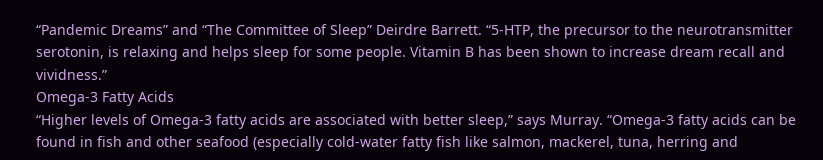“Pandemic Dreams” and “The Committee of Sleep” Deirdre Barrett. “5-HTP, the precursor to the neurotransmitter serotonin, is relaxing and helps sleep for some people. Vitamin B has been shown to increase dream recall and vividness.”
Omega-3 Fatty Acids
“Higher levels of Omega-3 fatty acids are associated with better sleep,” says Murray. “Omega-3 fatty acids can be found in fish and other seafood (especially cold-water fatty fish like salmon, mackerel, tuna, herring and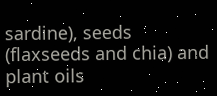sardine), seeds (flaxseeds and chia) and plant oils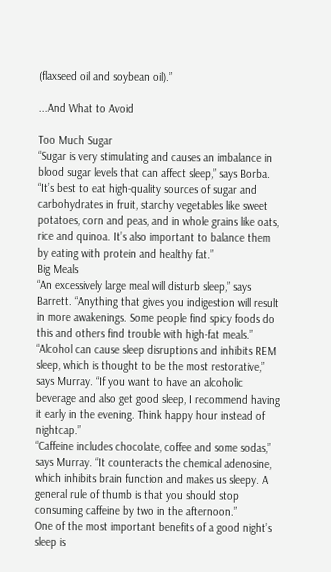(flaxseed oil and soybean oil).”

...And What to Avoid

Too Much Sugar
“Sugar is very stimulating and causes an imbalance in blood sugar levels that can affect sleep,” says Borba. “It’s best to eat high-quality sources of sugar and carbohydrates in fruit, starchy vegetables like sweet potatoes, corn and peas, and in whole grains like oats, rice and quinoa. It’s also important to balance them by eating with protein and healthy fat.”
Big Meals
“An excessively large meal will disturb sleep,” says Barrett. “Anything that gives you indigestion will result in more awakenings. Some people find spicy foods do this and others find trouble with high-fat meals.”
“Alcohol can cause sleep disruptions and inhibits REM sleep, which is thought to be the most restorative,” says Murray. “If you want to have an alcoholic beverage and also get good sleep, I recommend having it early in the evening. Think happy hour instead of nightcap.”
“Caffeine includes chocolate, coffee and some sodas,” says Murray. “It counteracts the chemical adenosine, which inhibits brain function and makes us sleepy. A general rule of thumb is that you should stop consuming caffeine by two in the afternoon.”
One of the most important benefits of a good night’s sleep is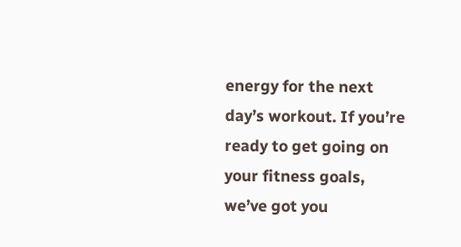energy for the next day’s workout. If you’re ready to get going on your fitness goals, we’ve got you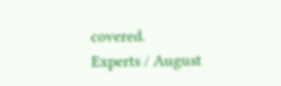covered.
Experts / August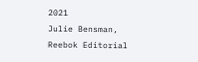2021
Julie Bensman, Reebok Editorial